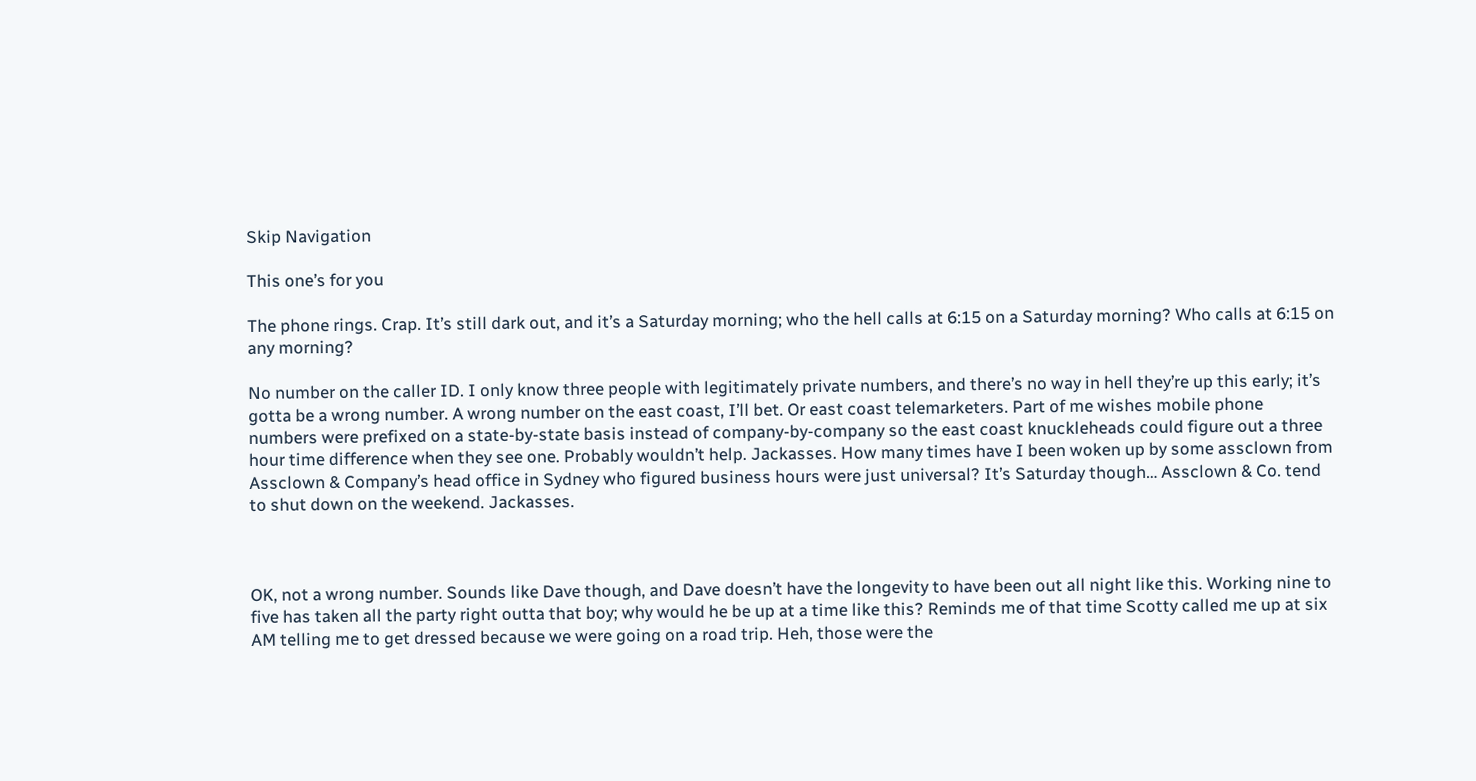Skip Navigation

This one’s for you

The phone rings. Crap. It’s still dark out, and it’s a Saturday morning; who the hell calls at 6:15 on a Saturday morning? Who calls at 6:15 on any morning?

No number on the caller ID. I only know three people with legitimately private numbers, and there’s no way in hell they’re up this early; it’s gotta be a wrong number. A wrong number on the east coast, I’ll bet. Or east coast telemarketers. Part of me wishes mobile phone numbers were prefixed on a state-by-state basis instead of company-by-company so the east coast knuckleheads could figure out a three hour time difference when they see one. Probably wouldn’t help. Jackasses. How many times have I been woken up by some assclown from Assclown & Company’s head office in Sydney who figured business hours were just universal? It’s Saturday though… Assclown & Co. tend to shut down on the weekend. Jackasses.



OK, not a wrong number. Sounds like Dave though, and Dave doesn’t have the longevity to have been out all night like this. Working nine to five has taken all the party right outta that boy; why would he be up at a time like this? Reminds me of that time Scotty called me up at six AM telling me to get dressed because we were going on a road trip. Heh, those were the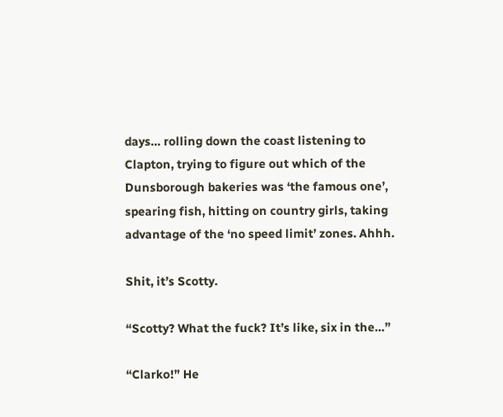days… rolling down the coast listening to Clapton, trying to figure out which of the Dunsborough bakeries was ‘the famous one’, spearing fish, hitting on country girls, taking advantage of the ‘no speed limit’ zones. Ahhh.

Shit, it’s Scotty.

“Scotty? What the fuck? It’s like, six in the…”

“Clarko!” He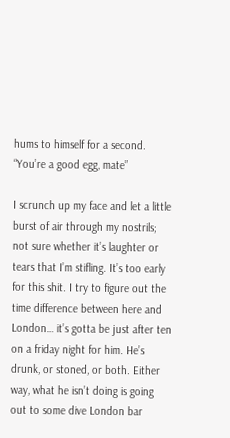hums to himself for a second. “You’re a good egg, mate”

I scrunch up my face and let a little burst of air through my nostrils; not sure whether it’s laughter or tears that I’m stifling. It’s too early for this shit. I try to figure out the time difference between here and London… it’s gotta be just after ten on a friday night for him. He’s drunk, or stoned, or both. Either way, what he isn’t doing is going out to some dive London bar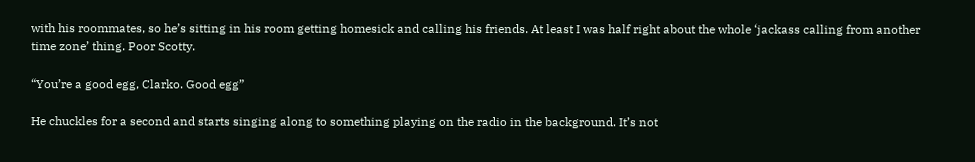with his roommates, so he’s sitting in his room getting homesick and calling his friends. At least I was half right about the whole ‘jackass calling from another time zone’ thing. Poor Scotty.

“You’re a good egg, Clarko. Good egg”

He chuckles for a second and starts singing along to something playing on the radio in the background. It’s not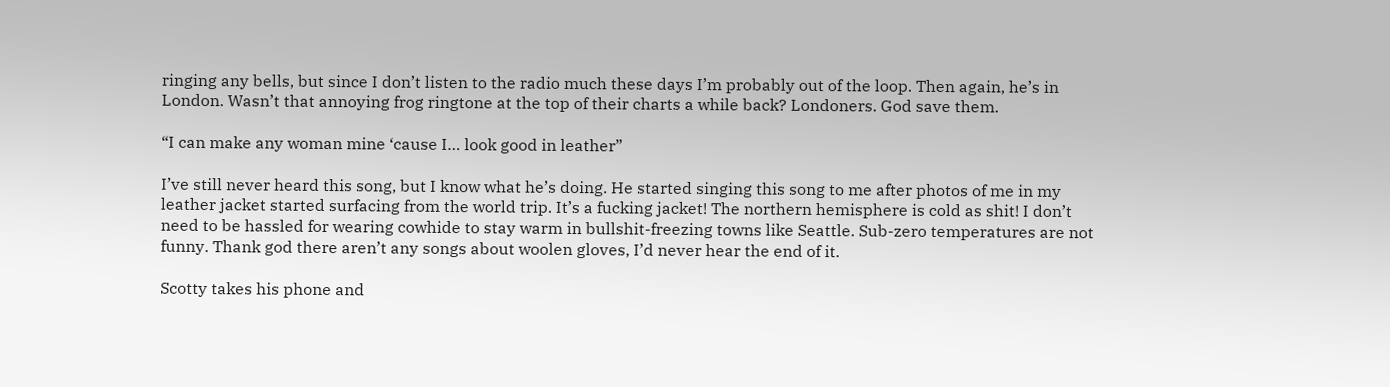ringing any bells, but since I don’t listen to the radio much these days I’m probably out of the loop. Then again, he’s in London. Wasn’t that annoying frog ringtone at the top of their charts a while back? Londoners. God save them.

“I can make any woman mine ‘cause I… look good in leather”

I’ve still never heard this song, but I know what he’s doing. He started singing this song to me after photos of me in my leather jacket started surfacing from the world trip. It’s a fucking jacket! The northern hemisphere is cold as shit! I don’t need to be hassled for wearing cowhide to stay warm in bullshit-freezing towns like Seattle. Sub-zero temperatures are not funny. Thank god there aren’t any songs about woolen gloves, I’d never hear the end of it.

Scotty takes his phone and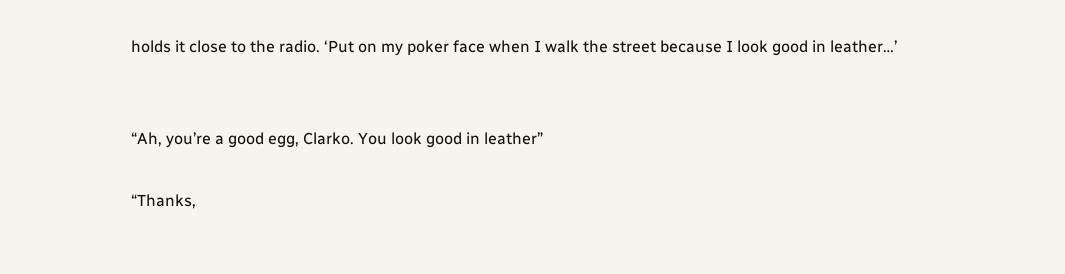holds it close to the radio. ‘Put on my poker face when I walk the street because I look good in leather…’


“Ah, you’re a good egg, Clarko. You look good in leather”

“Thanks,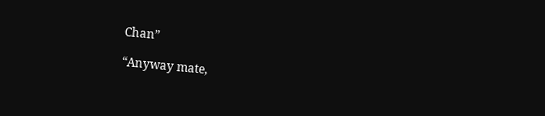Chan”

“Anyway mate,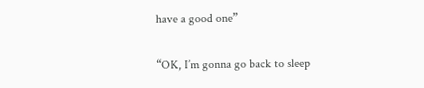have a good one”

“OK, I’m gonna go back to sleep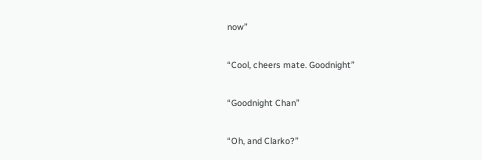now”

“Cool, cheers mate. Goodnight”

“Goodnight Chan”

“Oh, and Clarko?”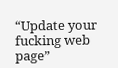“Update your fucking web page”